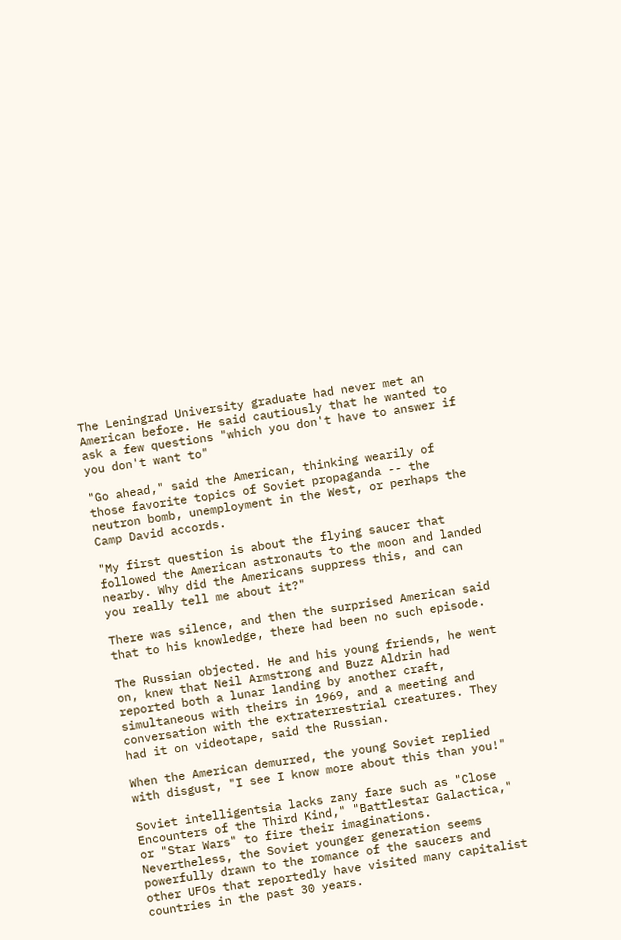The Leningrad University graduate had never met an American before. He said cautiously that he wanted to ask a few questions "which you don't have to answer if you don't want to"

"Go ahead," said the American, thinking wearily of those favorite topics of Soviet propaganda -- the neutron bomb, unemployment in the West, or perhaps the Camp David accords.

"My first question is about the flying saucer that followed the American astronauts to the moon and landed nearby. Why did the Americans suppress this, and can you really tell me about it?"

There was silence, and then the surprised American said that to his knowledge, there had been no such episode.

The Russian objected. He and his young friends, he went on, knew that Neil Armstrong and Buzz Aldrin had reported both a lunar landing by another craft, simultaneous with theirs in 1969, and a meeting and conversation with the extraterrestrial creatures. They had it on videotape, said the Russian.

When the American demurred, the young Soviet replied with disgust, "I see I know more about this than you!"

Soviet intelligentsia lacks zany fare such as "Close Encounters of the Third Kind," "Battlestar Galactica," or "Star Wars" to fire their imaginations. Nevertheless, the Soviet younger generation seems powerfully drawn to the romance of the saucers and other UFOs that reportedly have visited many capitalist countries in the past 30 years.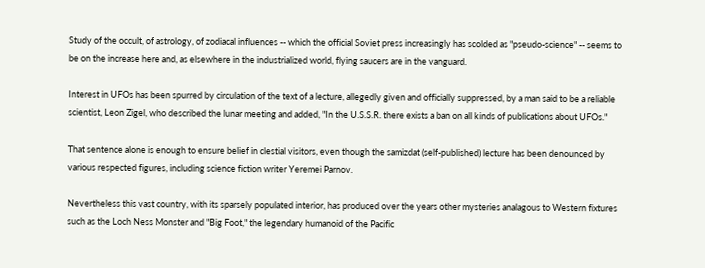Study of the occult, of astrology, of zodiacal influences -- which the official Soviet press increasingly has scolded as "pseudo-science" -- seems to be on the increase here and, as elsewhere in the industrialized world, flying saucers are in the vanguard.

Interest in UFOs has been spurred by circulation of the text of a lecture, allegedly given and officially suppressed, by a man said to be a reliable scientist, Leon Zigel, who described the lunar meeting and added, "In the U.S.S.R. there exists a ban on all kinds of publications about UFOs."

That sentence alone is enough to ensure belief in clestial visitors, even though the samizdat (self-published) lecture has been denounced by various respected figures, including science fiction writer Yeremei Parnov.

Nevertheless this vast country, with its sparsely populated interior, has produced over the years other mysteries analagous to Western fixtures such as the Loch Ness Monster and "Big Foot," the legendary humanoid of the Pacific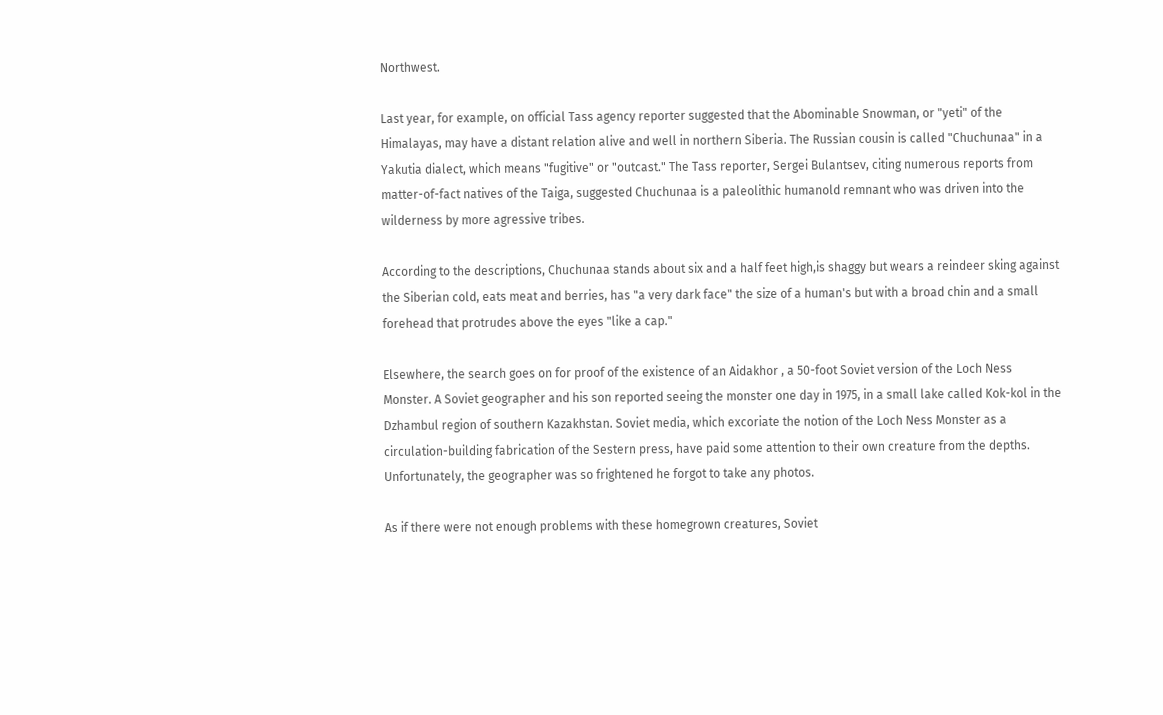Northwest.

Last year, for example, on official Tass agency reporter suggested that the Abominable Snowman, or "yeti" of the Himalayas, may have a distant relation alive and well in northern Siberia. The Russian cousin is called "Chuchunaa" in a Yakutia dialect, which means "fugitive" or "outcast." The Tass reporter, Sergei Bulantsev, citing numerous reports from matter-of-fact natives of the Taiga, suggested Chuchunaa is a paleolithic humanold remnant who was driven into the wilderness by more agressive tribes.

According to the descriptions, Chuchunaa stands about six and a half feet high,is shaggy but wears a reindeer sking against the Siberian cold, eats meat and berries, has "a very dark face" the size of a human's but with a broad chin and a small forehead that protrudes above the eyes "like a cap."

Elsewhere, the search goes on for proof of the existence of an Aidakhor , a 50-foot Soviet version of the Loch Ness Monster. A Soviet geographer and his son reported seeing the monster one day in 1975, in a small lake called Kok-kol in the Dzhambul region of southern Kazakhstan. Soviet media, which excoriate the notion of the Loch Ness Monster as a circulation-building fabrication of the Sestern press, have paid some attention to their own creature from the depths. Unfortunately, the geographer was so frightened he forgot to take any photos.

As if there were not enough problems with these homegrown creatures, Soviet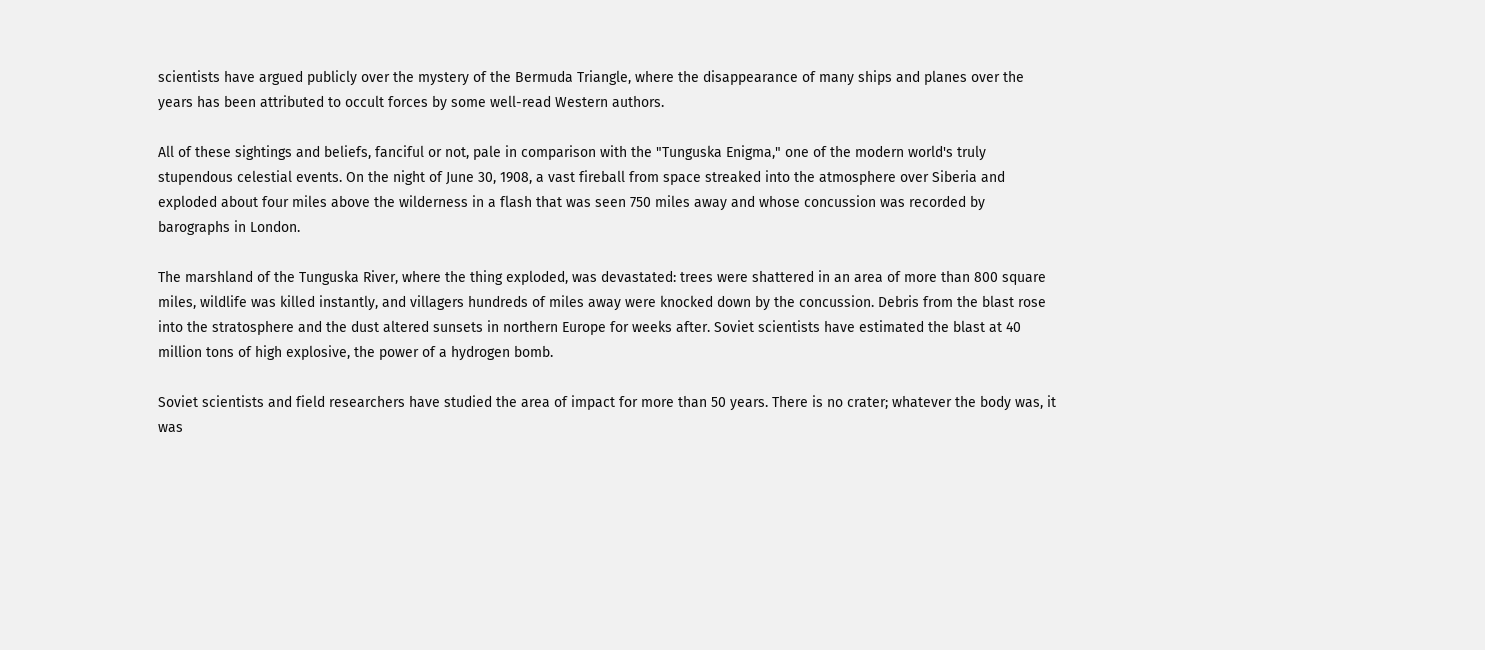scientists have argued publicly over the mystery of the Bermuda Triangle, where the disappearance of many ships and planes over the years has been attributed to occult forces by some well-read Western authors.

All of these sightings and beliefs, fanciful or not, pale in comparison with the "Tunguska Enigma," one of the modern world's truly stupendous celestial events. On the night of June 30, 1908, a vast fireball from space streaked into the atmosphere over Siberia and exploded about four miles above the wilderness in a flash that was seen 750 miles away and whose concussion was recorded by barographs in London.

The marshland of the Tunguska River, where the thing exploded, was devastated: trees were shattered in an area of more than 800 square miles, wildlife was killed instantly, and villagers hundreds of miles away were knocked down by the concussion. Debris from the blast rose into the stratosphere and the dust altered sunsets in northern Europe for weeks after. Soviet scientists have estimated the blast at 40 million tons of high explosive, the power of a hydrogen bomb.

Soviet scientists and field researchers have studied the area of impact for more than 50 years. There is no crater; whatever the body was, it was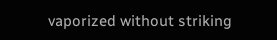vaporized without striking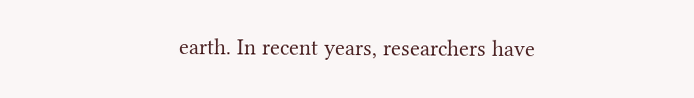earth. In recent years, researchers have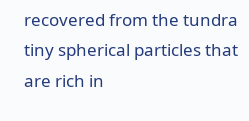recovered from the tundra tiny spherical particles that are rich in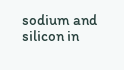sodium and silicon in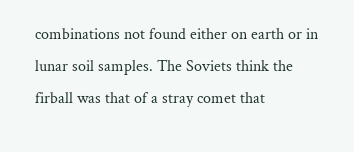combinations not found either on earth or in lunar soil samples. The Soviets think the firball was that of a stray comet that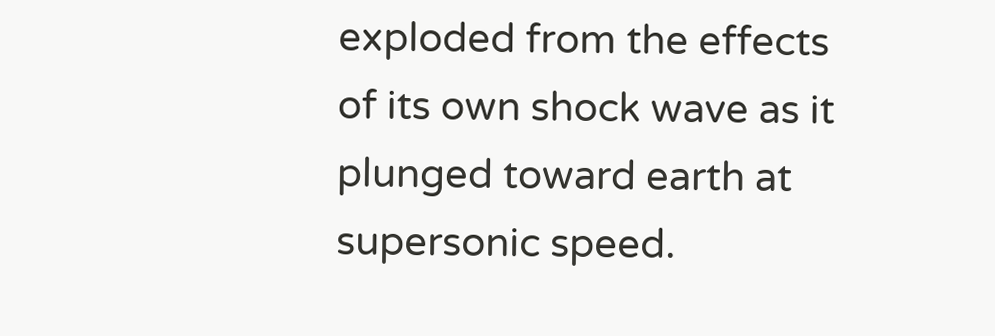exploded from the effects of its own shock wave as it plunged toward earth at supersonic speed.